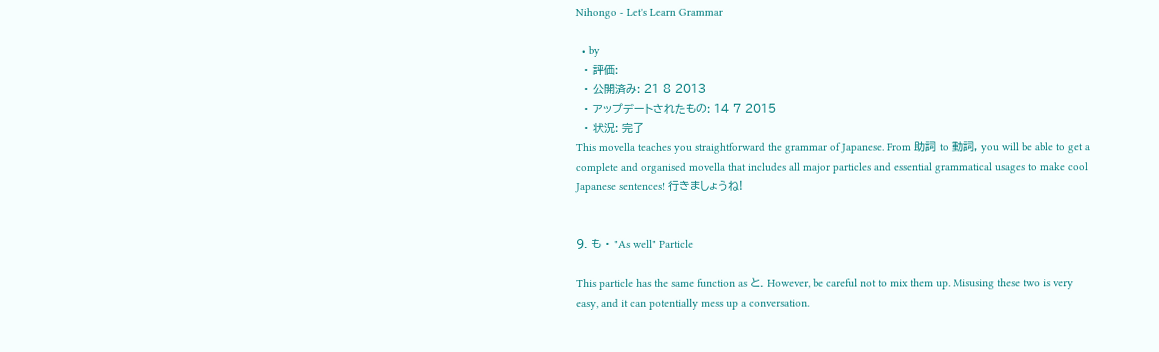Nihongo - Let's Learn Grammar

  • by
  • 評価:
  • 公開済み: 21 8 2013
  • アップデートされたもの: 14 7 2015
  • 状況: 完了
This movella teaches you straightforward the grammar of Japanese. From 助詞 to 動詞, you will be able to get a complete and organised movella that includes all major particles and essential grammatical usages to make cool Japanese sentences! 行きましょうね!


9. も • "As well" Particle

This particle has the same function as と. However, be careful not to mix them up. Misusing these two is very easy, and it can potentially mess up a conversation.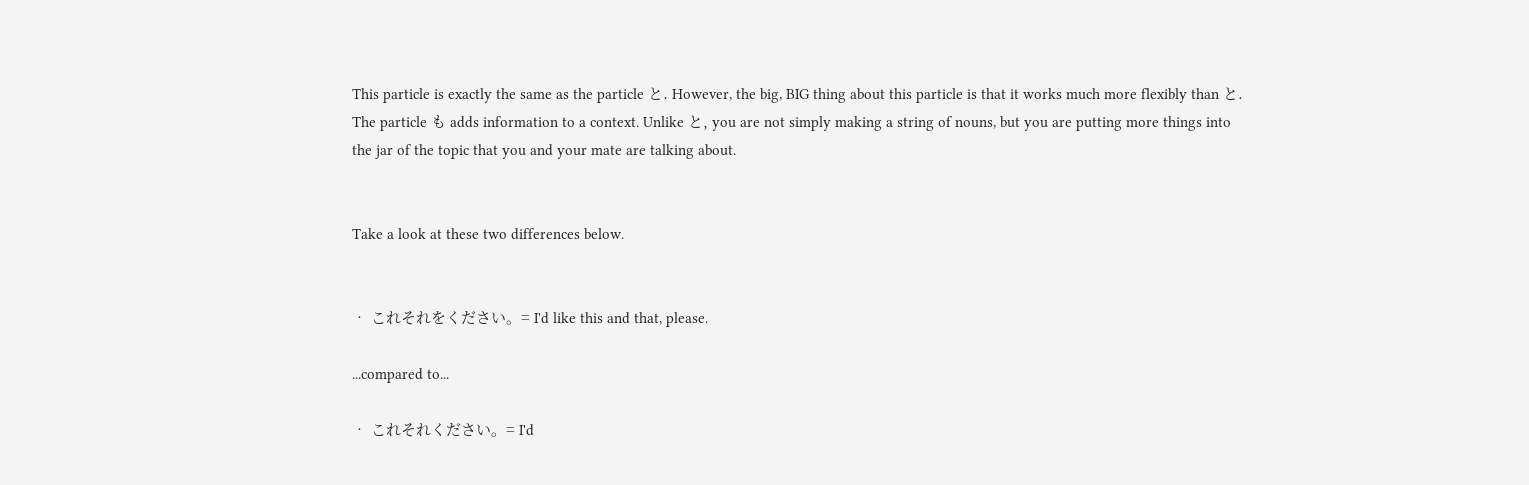This particle is exactly the same as the particle と. However, the big, BIG thing about this particle is that it works much more flexibly than と. The particle も adds information to a context. Unlike と, you are not simply making a string of nouns, but you are putting more things into the jar of the topic that you and your mate are talking about.


Take a look at these two differences below.


• これそれをください。= I'd like this and that, please.

...compared to...

• これそれください。= I'd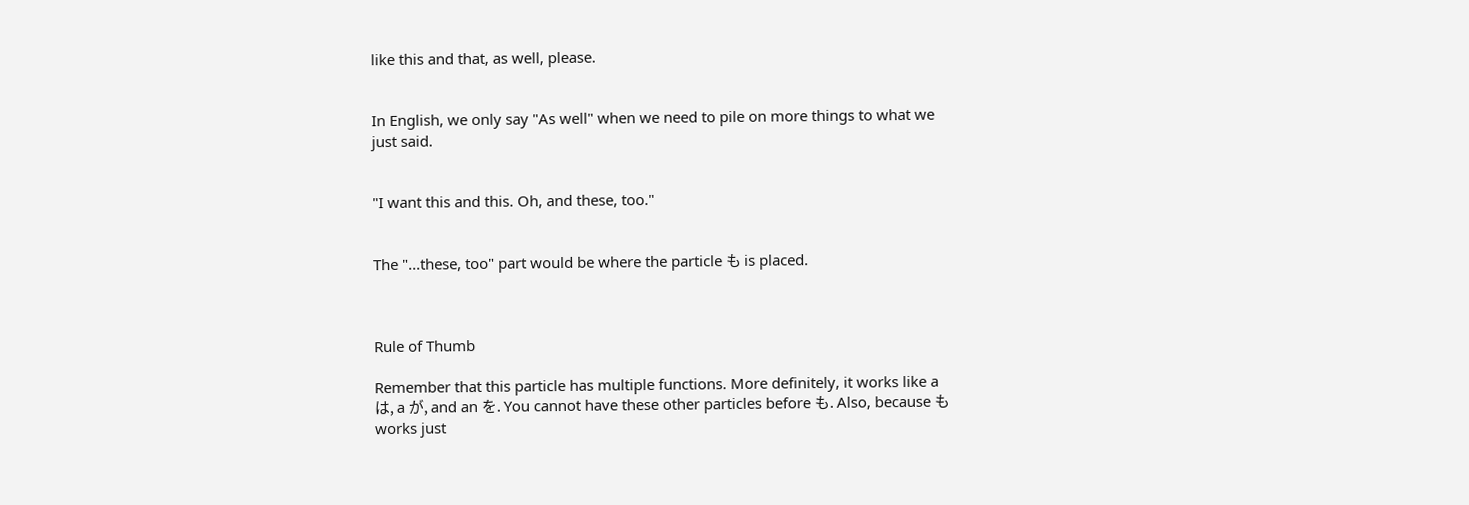like this and that, as well, please.


In English, we only say "As well" when we need to pile on more things to what we just said.


"I want this and this. Oh, and these, too."


The "...these, too" part would be where the particle も is placed.



Rule of Thumb

Remember that this particle has multiple functions. More definitely, it works like a は, a が, and an を. You cannot have these other particles before も. Also, because も works just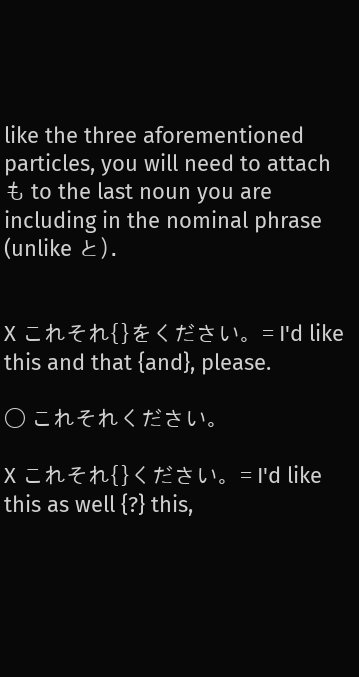like the three aforementioned particles, you will need to attach も to the last noun you are including in the nominal phrase (unlike と).


X これそれ{}をください。= I'd like this and that {and}, please.

〇 これそれください。

X これそれ{}ください。= I'd like this as well {?} this,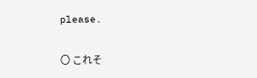please.

〇 これそ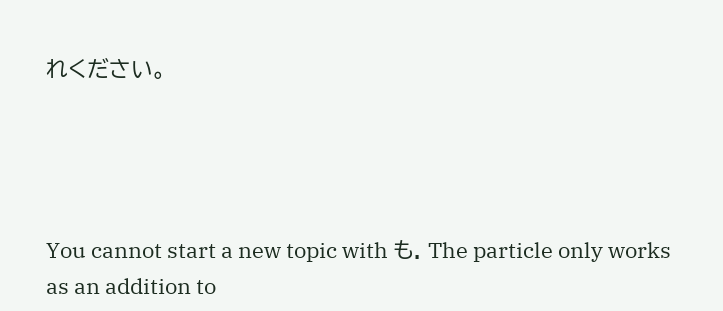れください。




You cannot start a new topic with も. The particle only works as an addition to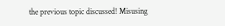the previous topic discussed! Misusing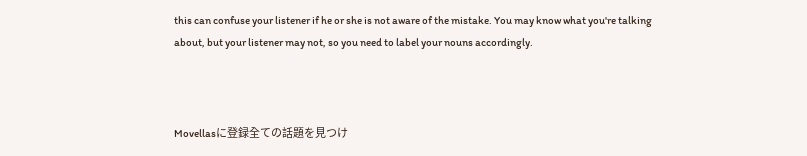this can confuse your listener if he or she is not aware of the mistake. You may know what you're talking about, but your listener may not, so you need to label your nouns accordingly.



Movellasに登録全ての話題を見つけ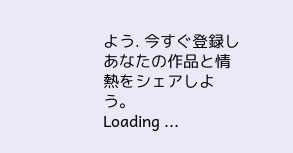よう. 今すぐ登録しあなたの作品と情熱をシェアしよう。
Loading ...